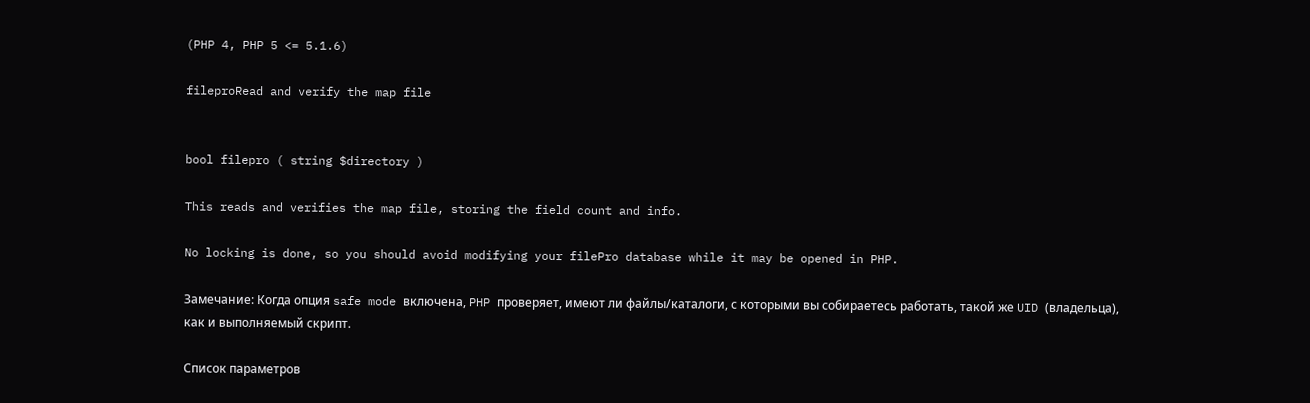(PHP 4, PHP 5 <= 5.1.6)

fileproRead and verify the map file


bool filepro ( string $directory )

This reads and verifies the map file, storing the field count and info.

No locking is done, so you should avoid modifying your filePro database while it may be opened in PHP.

Замечание: Когда опция safe mode включена, PHP проверяет, имеют ли файлы/каталоги, с которыми вы собираетесь работать, такой же UID (владельца), как и выполняемый скрипт.

Список параметров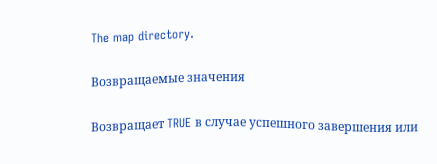The map directory.

Возвращаемые значения

Возвращает TRUE в случае успешного завершения или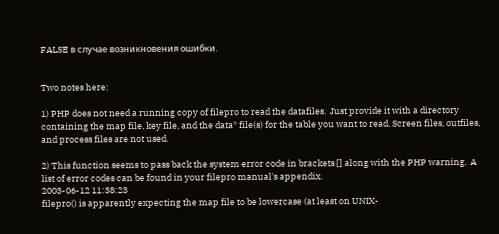FALSE в случае возникновения ошибки.


Two notes here:

1) PHP does not need a running copy of filepro to read the datafiles.  Just provide it with a directory containing the map file, key file, and the data* file(s) for the table you want to read. Screen files, outfiles, and process files are not used.

2) This function seems to pass back the system error code in brackets [] along with the PHP warning.  A list of error codes can be found in your filepro manual's appendix.
2003-06-12 11:38:23
filepro() is apparently expecting the map file to be lowercase (at least on UNIX-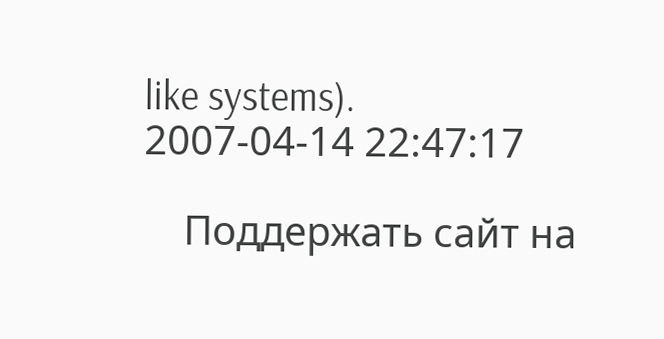like systems).
2007-04-14 22:47:17

    Поддержать сайт на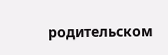родительском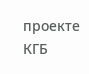проекте КГБ